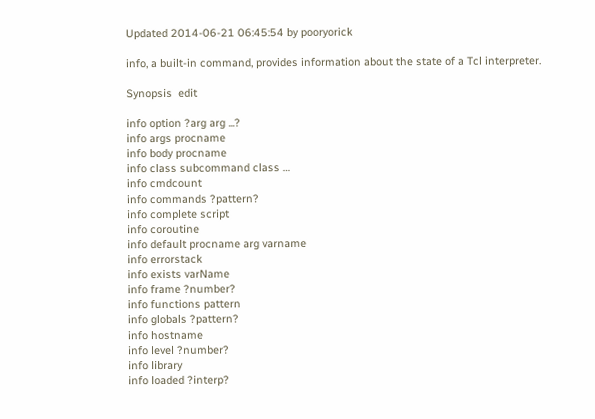Updated 2014-06-21 06:45:54 by pooryorick

info, a built-in command, provides information about the state of a Tcl interpreter.

Synopsis  edit

info option ?arg arg ...?
info args procname
info body procname
info class subcommand class …
info cmdcount
info commands ?pattern?
info complete script
info coroutine
info default procname arg varname
info errorstack
info exists varName
info frame ?number?
info functions pattern
info globals ?pattern?
info hostname
info level ?number?
info library
info loaded ?interp?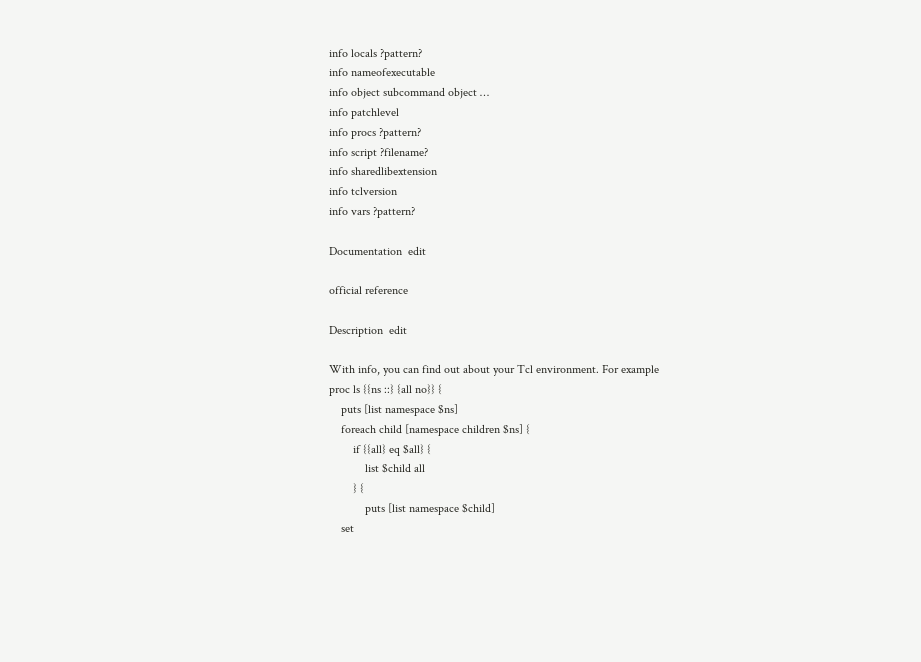info locals ?pattern?
info nameofexecutable
info object subcommand object …
info patchlevel
info procs ?pattern?
info script ?filename?
info sharedlibextension
info tclversion
info vars ?pattern?

Documentation  edit

official reference

Description  edit

With info, you can find out about your Tcl environment. For example
proc ls {{ns ::} {all no}} {
    puts [list namespace $ns]
    foreach child [namespace children $ns] {
        if {{all} eq $all} {
            list $child all
        } {
            puts [list namespace $child]
    set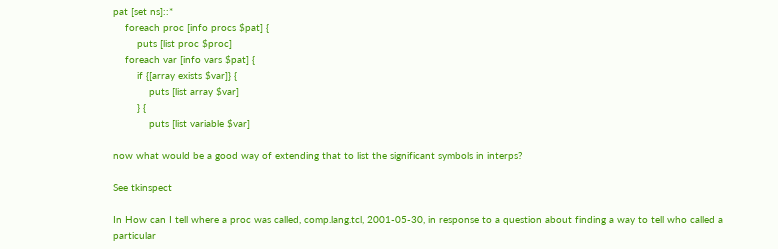pat [set ns]::*
    foreach proc [info procs $pat] {
        puts [list proc $proc]
    foreach var [info vars $pat] {
        if {[array exists $var]} {
            puts [list array $var]
        } {
            puts [list variable $var]

now what would be a good way of extending that to list the significant symbols in interps?

See tkinspect

In How can I tell where a proc was called, comp.lang.tcl, 2001-05-30, in response to a question about finding a way to tell who called a particular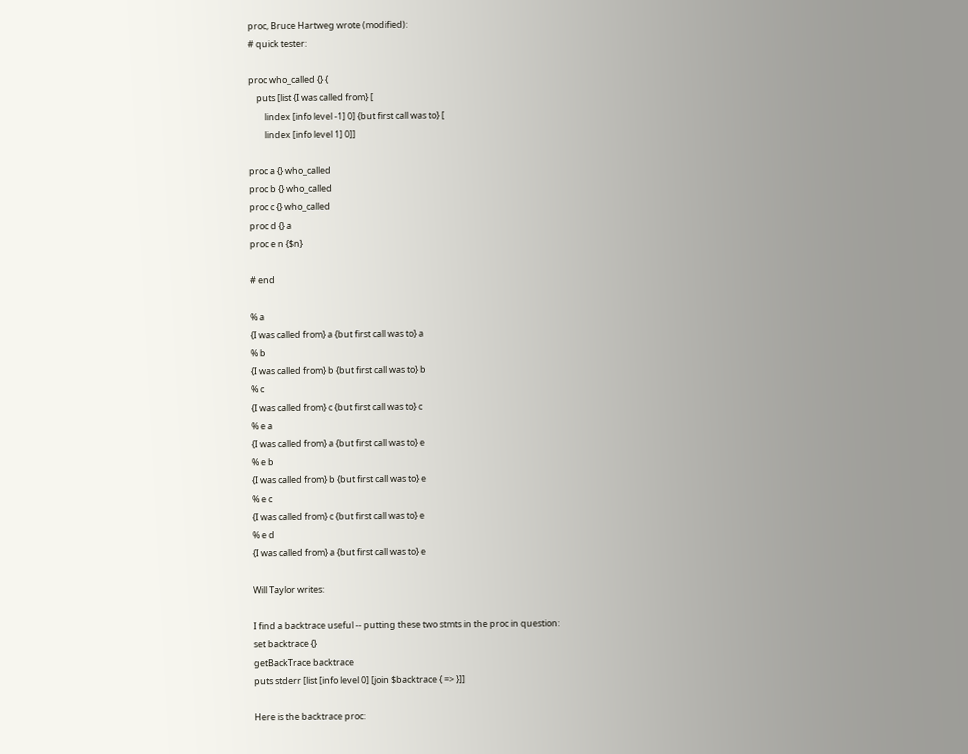proc, Bruce Hartweg wrote (modified):
# quick tester:

proc who_called {} {
    puts [list {I was called from} [
        lindex [info level -1] 0] {but first call was to} [
        lindex [info level 1] 0]]

proc a {} who_called
proc b {} who_called
proc c {} who_called
proc d {} a
proc e n {$n}

# end

% a
{I was called from} a {but first call was to} a
% b
{I was called from} b {but first call was to} b
% c
{I was called from} c {but first call was to} c
% e a
{I was called from} a {but first call was to} e
% e b
{I was called from} b {but first call was to} e
% e c
{I was called from} c {but first call was to} e
% e d
{I was called from} a {but first call was to} e

Will Taylor writes:

I find a backtrace useful -- putting these two stmts in the proc in question:
set backtrace {}
getBackTrace backtrace
puts stderr [list [info level 0] [join $backtrace { => }]]

Here is the backtrace proc: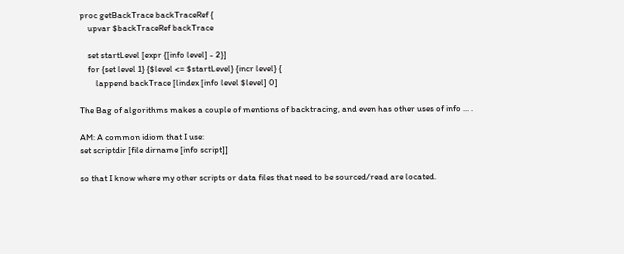proc getBackTrace backTraceRef {
    upvar $backTraceRef backTrace

    set startLevel [expr {[info level] - 2}]
    for {set level 1} {$level <= $startLevel} {incr level} {
        lappend backTrace [lindex [info level $level] 0]

The Bag of algorithms makes a couple of mentions of backtracing, and even has other uses of info ... .

AM: A common idiom that I use:
set scriptdir [file dirname [info script]]

so that I know where my other scripts or data files that need to be sourced/read are located.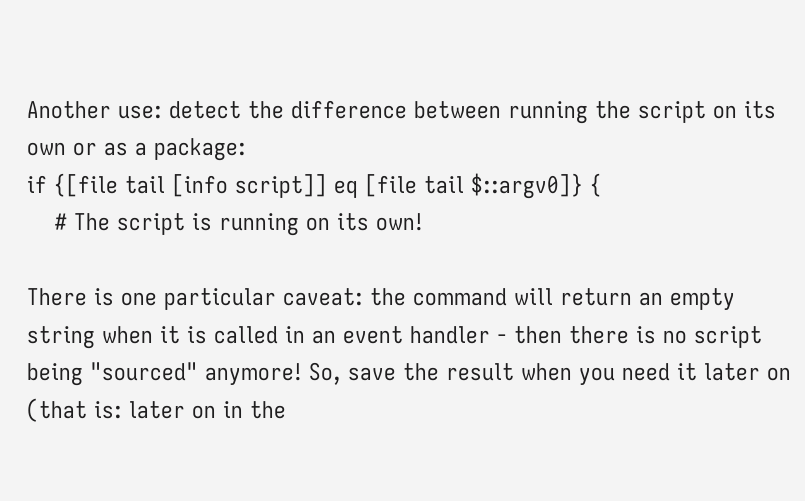Another use: detect the difference between running the script on its own or as a package:
if {[file tail [info script]] eq [file tail $::argv0]} {
    # The script is running on its own!

There is one particular caveat: the command will return an empty string when it is called in an event handler - then there is no script being "sourced" anymore! So, save the result when you need it later on (that is: later on in the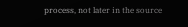process, not later in the source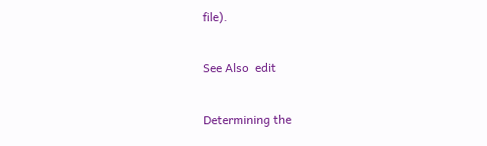file).

See Also  edit

Determining the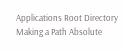Applications Root Directory
Making a Path Absolute